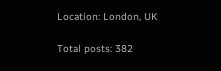Location: London, UK

Total posts: 382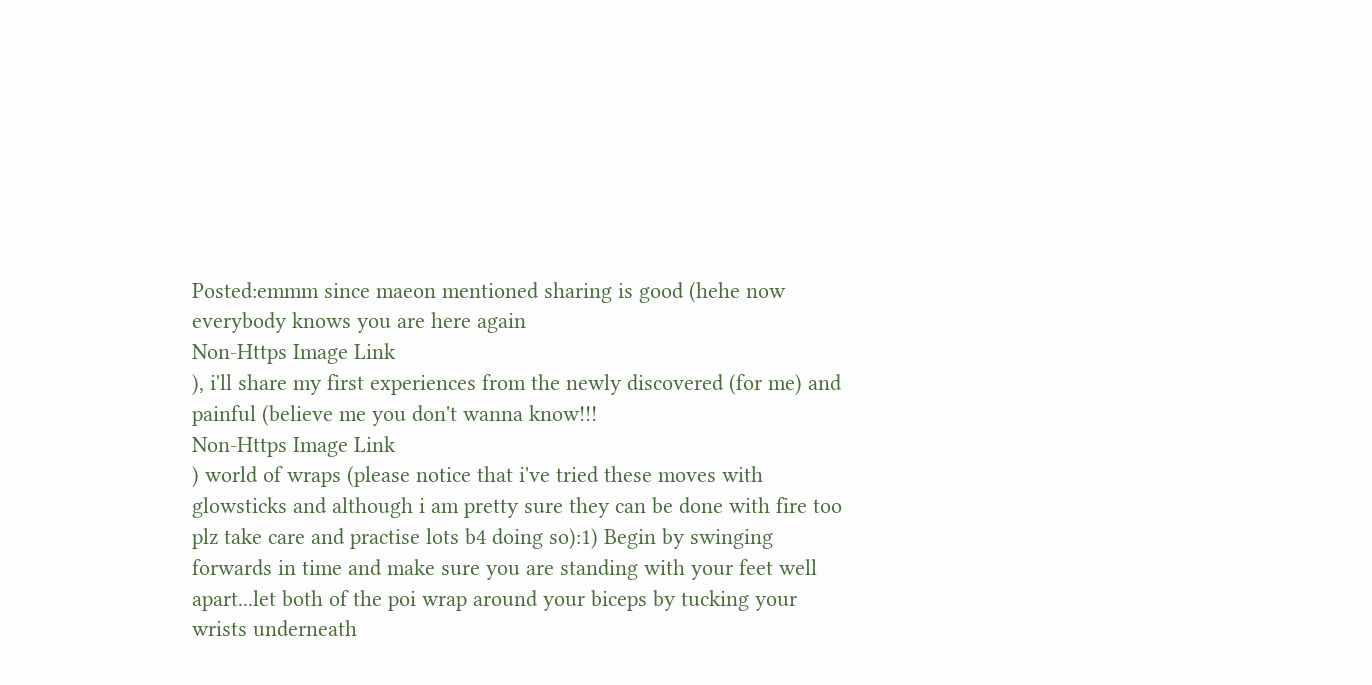Posted:emmm since maeon mentioned sharing is good (hehe now everybody knows you are here again
Non-Https Image Link
), i'll share my first experiences from the newly discovered (for me) and painful (believe me you don't wanna know!!!
Non-Https Image Link
) world of wraps (please notice that i've tried these moves with glowsticks and although i am pretty sure they can be done with fire too plz take care and practise lots b4 doing so):1) Begin by swinging forwards in time and make sure you are standing with your feet well apart...let both of the poi wrap around your biceps by tucking your wrists underneath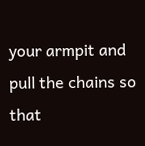your armpit and pull the chains so that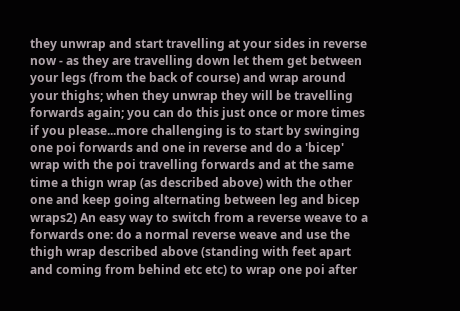they unwrap and start travelling at your sides in reverse now - as they are travelling down let them get between your legs (from the back of course) and wrap around your thighs; when they unwrap they will be travelling forwards again; you can do this just once or more times if you please...more challenging is to start by swinging one poi forwards and one in reverse and do a 'bicep' wrap with the poi travelling forwards and at the same time a thign wrap (as described above) with the other one and keep going alternating between leg and bicep wraps2) An easy way to switch from a reverse weave to a forwards one: do a normal reverse weave and use the thigh wrap described above (standing with feet apart and coming from behind etc etc) to wrap one poi after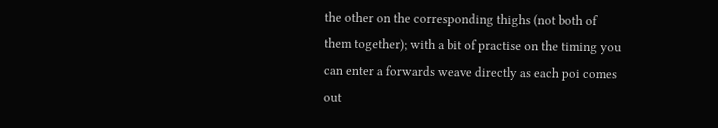the other on the corresponding thighs (not both of them together); with a bit of practise on the timing you can enter a forwards weave directly as each poi comes out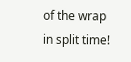of the wrap in split time!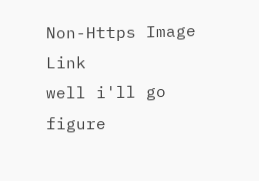Non-Https Image Link
well i'll go figure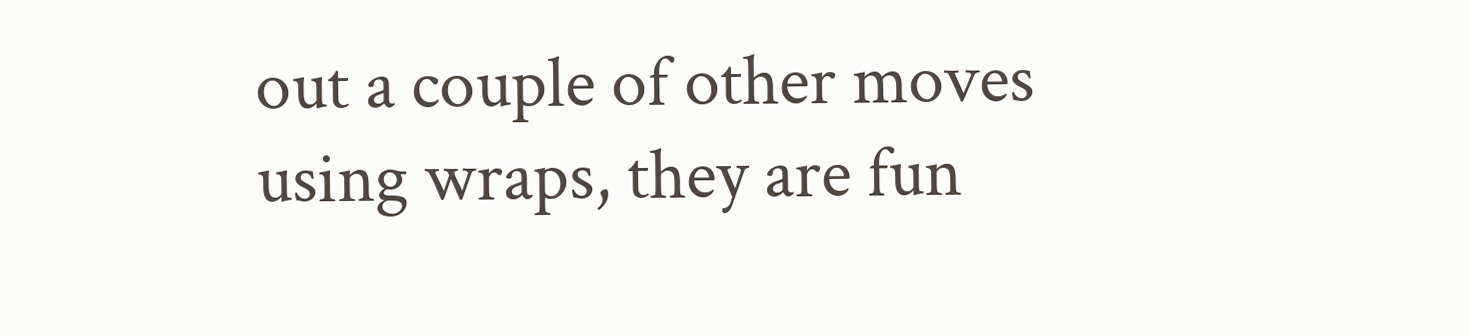out a couple of other moves using wraps, they are fun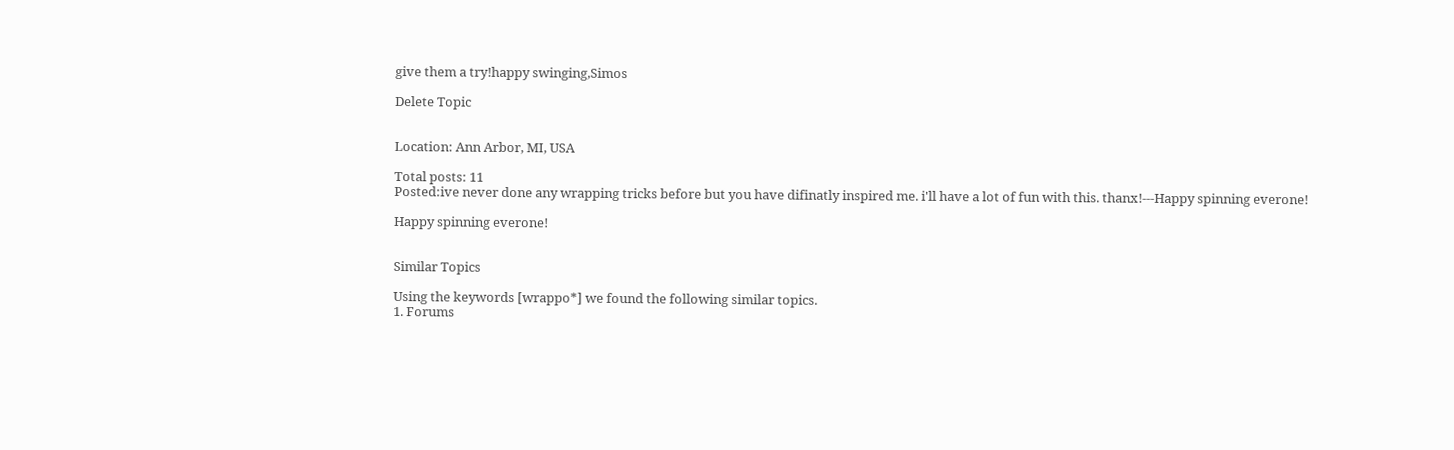give them a try!happy swinging,Simos

Delete Topic


Location: Ann Arbor, MI, USA

Total posts: 11
Posted:ive never done any wrapping tricks before but you have difinatly inspired me. i'll have a lot of fun with this. thanx!---Happy spinning everone!

Happy spinning everone!


Similar Topics

Using the keywords [wrappo*] we found the following similar topics.
1. Forums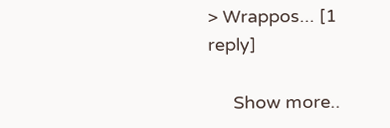> Wrappos... [1 reply]

     Show more..